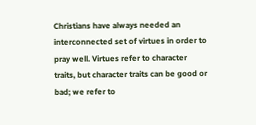Christians have always needed an interconnected set of virtues in order to pray well. Virtues refer to character traits, but character traits can be good or bad; we refer to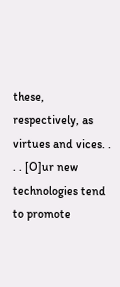these, respectively, as virtues and vices. . . . [O]ur new technologies tend to promote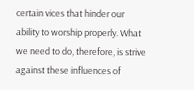certain vices that hinder our ability to worship properly. What we need to do, therefore, is strive against these influences of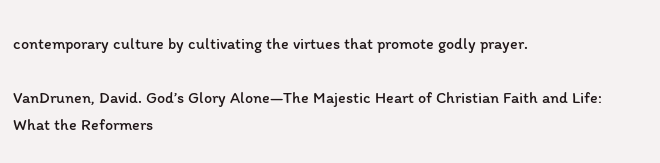contemporary culture by cultivating the virtues that promote godly prayer.

VanDrunen, David. God’s Glory Alone—The Majestic Heart of Christian Faith and Life: What the Reformers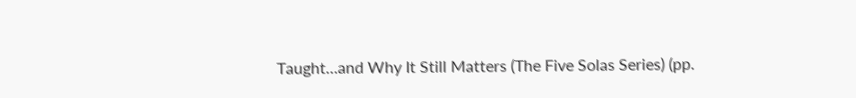Taught…and Why It Still Matters (The Five Solas Series) (pp.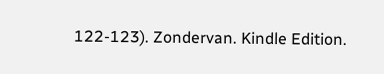122-123). Zondervan. Kindle Edition.